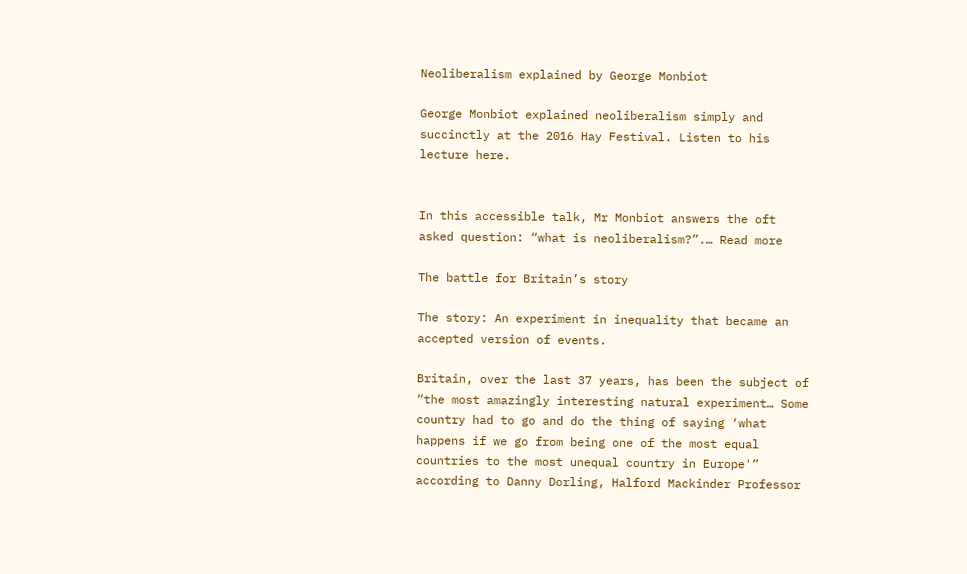Neoliberalism explained by George Monbiot

George Monbiot explained neoliberalism simply and succinctly at the 2016 Hay Festival. Listen to his lecture here.


In this accessible talk, Mr Monbiot answers the oft asked question: “what is neoliberalism?”.… Read more

The battle for Britain’s story

The story: An experiment in inequality that became an accepted version of events.

Britain, over the last 37 years, has been the subject of “the most amazingly interesting natural experiment… Some country had to go and do the thing of saying ‘what happens if we go from being one of the most equal countries to the most unequal country in Europe'” according to Danny Dorling, Halford Mackinder Professor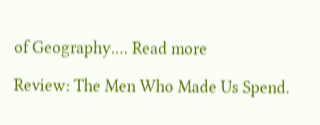of Geography.… Read more

Review: The Men Who Made Us Spend.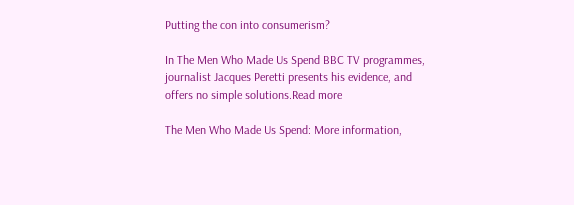Putting the con into consumerism?

In The Men Who Made Us Spend BBC TV programmes, journalist Jacques Peretti presents his evidence, and offers no simple solutions.Read more

The Men Who Made Us Spend: More information,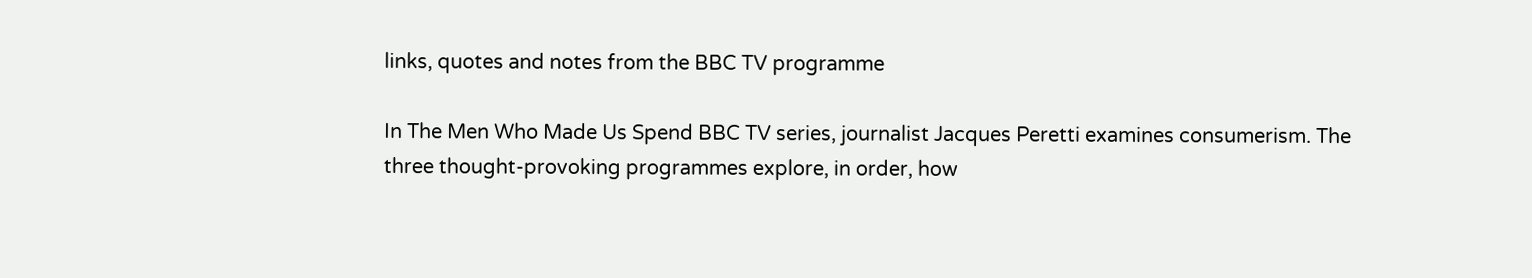links, quotes and notes from the BBC TV programme

In The Men Who Made Us Spend BBC TV series, journalist Jacques Peretti examines consumerism. The three thought-provoking programmes explore, in order, how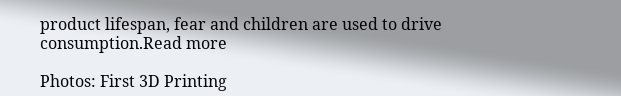product lifespan, fear and children are used to drive consumption.Read more

Photos: First 3D Printing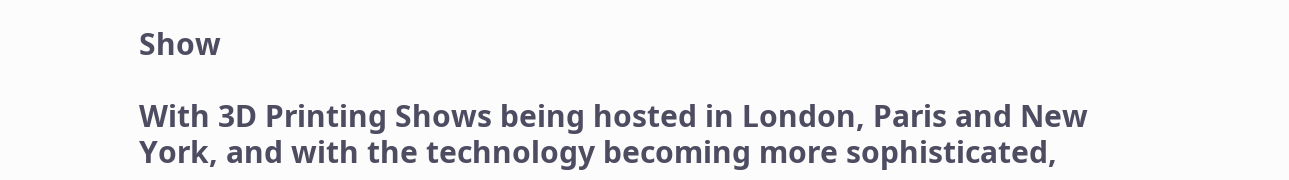Show

With 3D Printing Shows being hosted in London, Paris and New York, and with the technology becoming more sophisticated,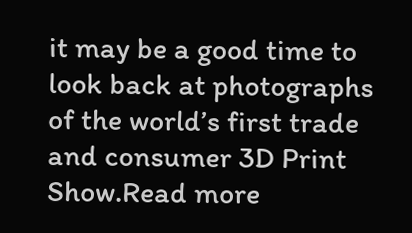it may be a good time to look back at photographs of the world’s first trade and consumer 3D Print Show.Read more